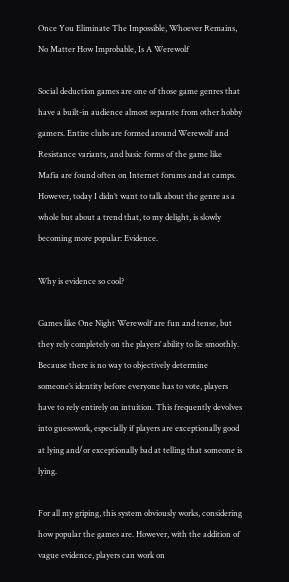Once You Eliminate The Impossible, Whoever Remains, No Matter How Improbable, Is A Werewolf

Social deduction games are one of those game genres that have a built-in audience almost separate from other hobby gamers. Entire clubs are formed around Werewolf and Resistance variants, and basic forms of the game like Mafia are found often on Internet forums and at camps. However, today I didn’t want to talk about the genre as a whole but about a trend that, to my delight, is slowly becoming more popular: Evidence.

Why is evidence so cool?

Games like One Night Werewolf are fun and tense, but they rely completely on the players’ ability to lie smoothly. Because there is no way to objectively determine someone’s identity before everyone has to vote, players have to rely entirely on intuition. This frequently devolves into guesswork, especially if players are exceptionally good at lying and/or exceptionally bad at telling that someone is lying.

For all my griping, this system obviously works, considering how popular the games are. However, with the addition of vague evidence, players can work on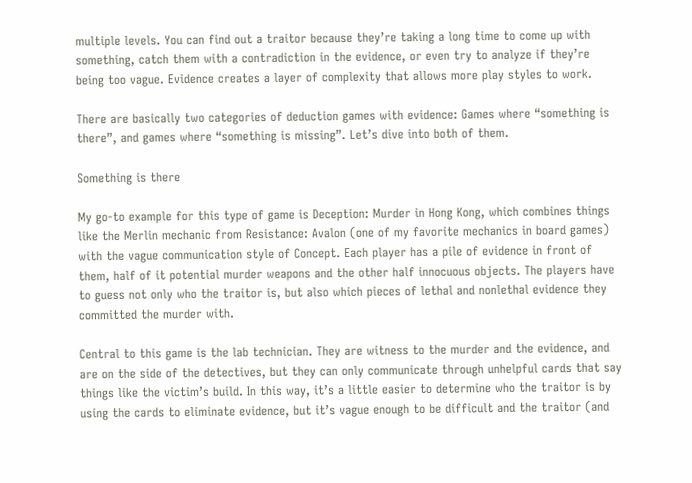multiple levels. You can find out a traitor because they’re taking a long time to come up with something, catch them with a contradiction in the evidence, or even try to analyze if they’re being too vague. Evidence creates a layer of complexity that allows more play styles to work.

There are basically two categories of deduction games with evidence: Games where “something is there”, and games where “something is missing”. Let’s dive into both of them.

Something is there

My go-to example for this type of game is Deception: Murder in Hong Kong, which combines things like the Merlin mechanic from Resistance: Avalon (one of my favorite mechanics in board games) with the vague communication style of Concept. Each player has a pile of evidence in front of them, half of it potential murder weapons and the other half innocuous objects. The players have to guess not only who the traitor is, but also which pieces of lethal and nonlethal evidence they committed the murder with.

Central to this game is the lab technician. They are witness to the murder and the evidence, and are on the side of the detectives, but they can only communicate through unhelpful cards that say things like the victim’s build. In this way, it’s a little easier to determine who the traitor is by using the cards to eliminate evidence, but it’s vague enough to be difficult and the traitor (and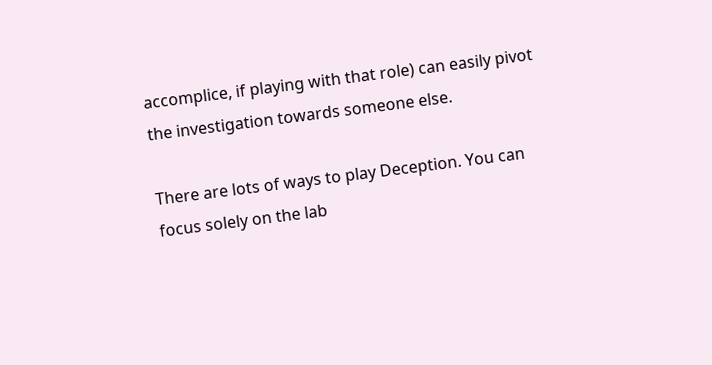accomplice, if playing with that role) can easily pivot the investigation towards someone else.

There are lots of ways to play Deception. You can focus solely on the lab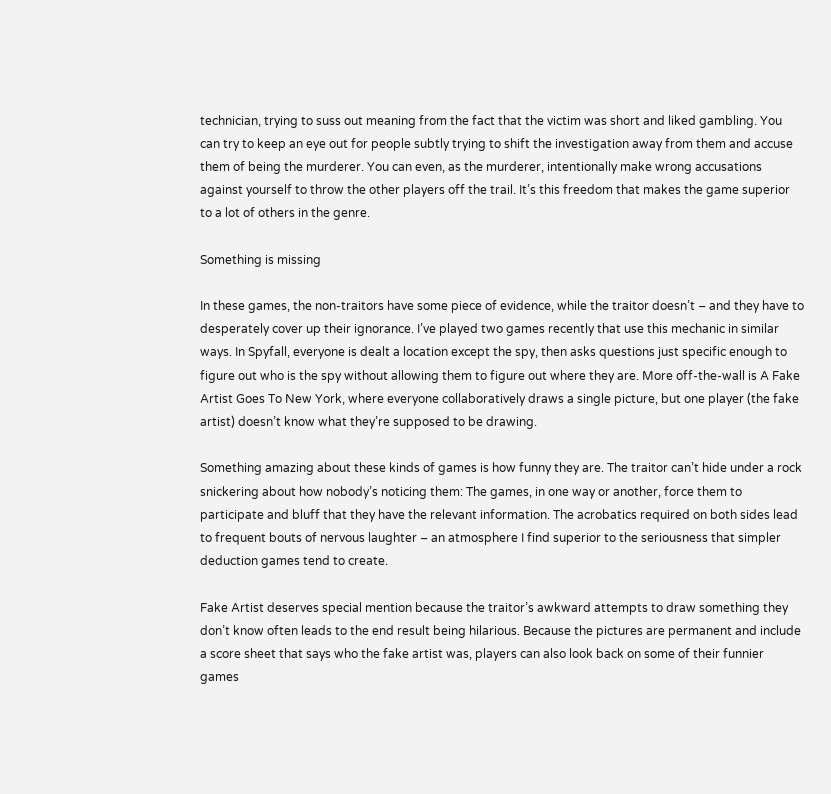technician, trying to suss out meaning from the fact that the victim was short and liked gambling. You can try to keep an eye out for people subtly trying to shift the investigation away from them and accuse them of being the murderer. You can even, as the murderer, intentionally make wrong accusations against yourself to throw the other players off the trail. It’s this freedom that makes the game superior to a lot of others in the genre.

Something is missing

In these games, the non-traitors have some piece of evidence, while the traitor doesn’t – and they have to desperately cover up their ignorance. I’ve played two games recently that use this mechanic in similar ways. In Spyfall, everyone is dealt a location except the spy, then asks questions just specific enough to figure out who is the spy without allowing them to figure out where they are. More off-the-wall is A Fake Artist Goes To New York, where everyone collaboratively draws a single picture, but one player (the fake artist) doesn’t know what they’re supposed to be drawing.

Something amazing about these kinds of games is how funny they are. The traitor can’t hide under a rock snickering about how nobody’s noticing them: The games, in one way or another, force them to participate and bluff that they have the relevant information. The acrobatics required on both sides lead to frequent bouts of nervous laughter – an atmosphere I find superior to the seriousness that simpler deduction games tend to create.

Fake Artist deserves special mention because the traitor’s awkward attempts to draw something they don’t know often leads to the end result being hilarious. Because the pictures are permanent and include a score sheet that says who the fake artist was, players can also look back on some of their funnier games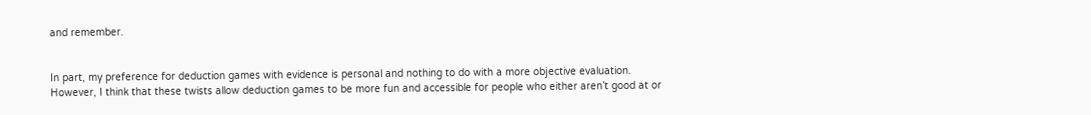and remember.


In part, my preference for deduction games with evidence is personal and nothing to do with a more objective evaluation. However, I think that these twists allow deduction games to be more fun and accessible for people who either aren’t good at or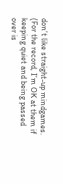don’t like straight-up mindgames. (For the record, I’m OK at them if keeping quiet and being passed over is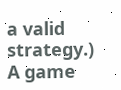a valid strategy.) A game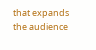that expands the audience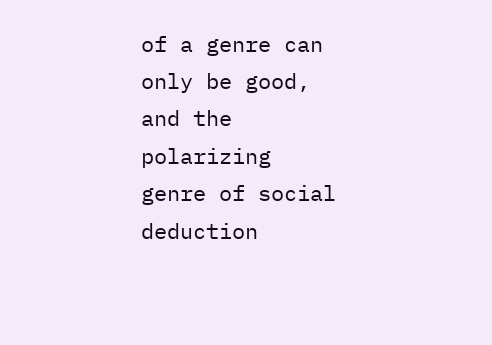of a genre can only be good, and the polarizing genre of social deduction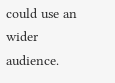could use an wider audience.